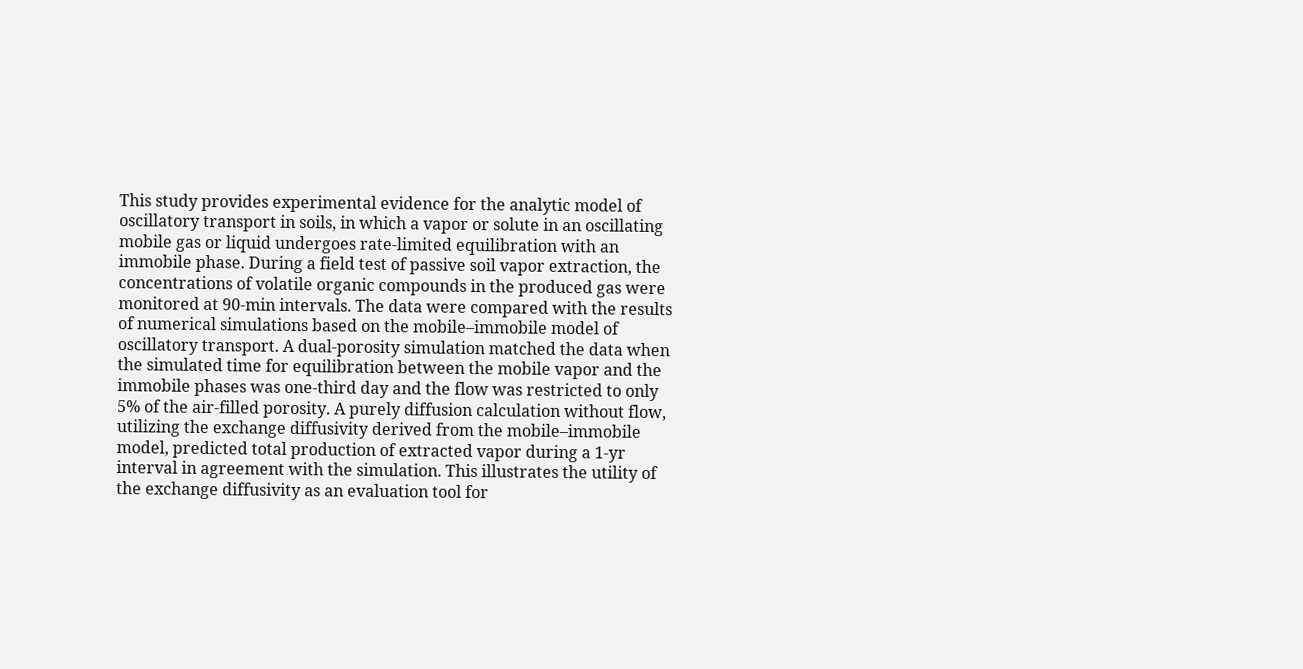This study provides experimental evidence for the analytic model of oscillatory transport in soils, in which a vapor or solute in an oscillating mobile gas or liquid undergoes rate-limited equilibration with an immobile phase. During a field test of passive soil vapor extraction, the concentrations of volatile organic compounds in the produced gas were monitored at 90-min intervals. The data were compared with the results of numerical simulations based on the mobile–immobile model of oscillatory transport. A dual-porosity simulation matched the data when the simulated time for equilibration between the mobile vapor and the immobile phases was one-third day and the flow was restricted to only 5% of the air-filled porosity. A purely diffusion calculation without flow, utilizing the exchange diffusivity derived from the mobile–immobile model, predicted total production of extracted vapor during a 1-yr interval in agreement with the simulation. This illustrates the utility of the exchange diffusivity as an evaluation tool for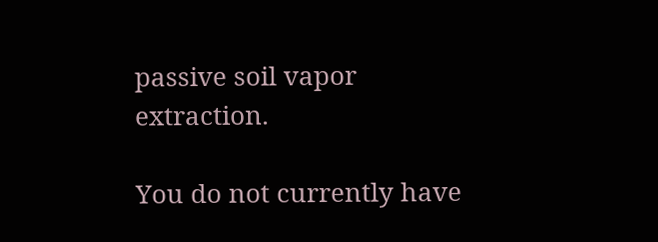passive soil vapor extraction.

You do not currently have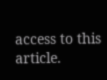access to this article.